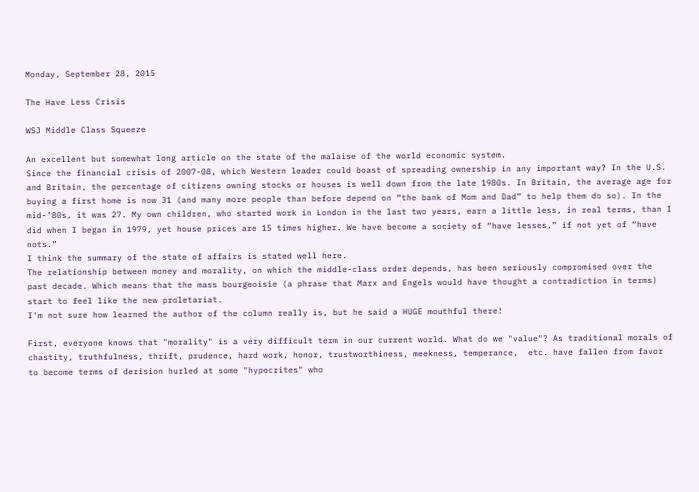Monday, September 28, 2015

The Have Less Crisis

WSJ Middle Class Squeeze

An excellent but somewhat long article on the state of the malaise of the world economic system.
Since the financial crisis of 2007-08, which Western leader could boast of spreading ownership in any important way? In the U.S. and Britain, the percentage of citizens owning stocks or houses is well down from the late 1980s. In Britain, the average age for buying a first home is now 31 (and many more people than before depend on “the bank of Mom and Dad” to help them do so). In the mid-’80s, it was 27. My own children, who started work in London in the last two years, earn a little less, in real terms, than I did when I began in 1979, yet house prices are 15 times higher. We have become a society of “have lesses,” if not yet of “have nots.”
I think the summary of the state of affairs is stated well here.
The relationship between money and morality, on which the middle-class order depends, has been seriously compromised over the past decade. Which means that the mass bourgeoisie (a phrase that Marx and Engels would have thought a contradiction in terms) start to feel like the new proletariat.
I'm not sure how learned the author of the column really is, but he said a HUGE mouthful there!

First, everyone knows that "morality" is a very difficult term in our current world. What do we "value"? As traditional morals of chastity, truthfulness, thrift, prudence, hard work, honor, trustworthiness, meekness, temperance,  etc. have fallen from favor to become terms of derision hurled at some "hypocrites" who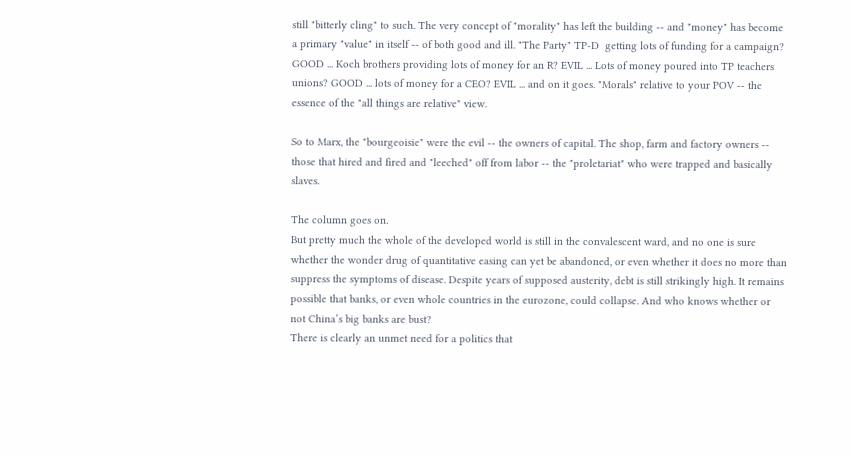still "bitterly cling" to such. The very concept of "morality" has left the building -- and "money" has become a primary "value" in itself -- of both good and ill. "The Party" TP-D  getting lots of funding for a campaign? GOOD ... Koch brothers providing lots of money for an R? EVIL ... Lots of money poured into TP teachers unions? GOOD ... lots of money for a CEO? EVIL ... and on it goes. "Morals" relative to your POV -- the essence of the "all things are relative" view.

So to Marx, the "bourgeoisie" were the evil -- the owners of capital. The shop, farm and factory owners -- those that hired and fired and "leeched" off from labor -- the "proletariat" who were trapped and basically slaves.

The column goes on.
But pretty much the whole of the developed world is still in the convalescent ward, and no one is sure whether the wonder drug of quantitative easing can yet be abandoned, or even whether it does no more than suppress the symptoms of disease. Despite years of supposed austerity, debt is still strikingly high. It remains possible that banks, or even whole countries in the eurozone, could collapse. And who knows whether or not China’s big banks are bust?
There is clearly an unmet need for a politics that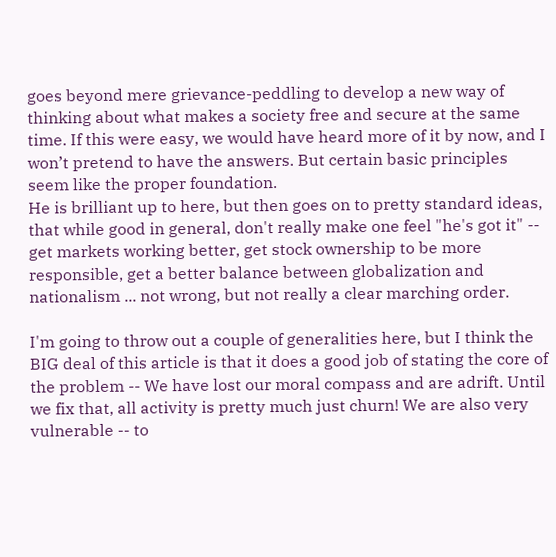goes beyond mere grievance-peddling to develop a new way of thinking about what makes a society free and secure at the same time. If this were easy, we would have heard more of it by now, and I won’t pretend to have the answers. But certain basic principles seem like the proper foundation.
He is brilliant up to here, but then goes on to pretty standard ideas, that while good in general, don't really make one feel "he's got it" -- get markets working better, get stock ownership to be more responsible, get a better balance between globalization and nationalism ... not wrong, but not really a clear marching order.

I'm going to throw out a couple of generalities here, but I think the BIG deal of this article is that it does a good job of stating the core of the problem -- We have lost our moral compass and are adrift. Until we fix that, all activity is pretty much just churn! We are also very vulnerable -- to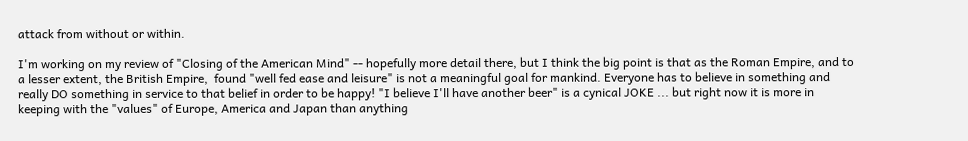attack from without or within.

I'm working on my review of "Closing of the American Mind" -- hopefully more detail there, but I think the big point is that as the Roman Empire, and to a lesser extent, the British Empire,  found "well fed ease and leisure" is not a meaningful goal for mankind. Everyone has to believe in something and really DO something in service to that belief in order to be happy! "I believe I'll have another beer" is a cynical JOKE ... but right now it is more in keeping with the "values" of Europe, America and Japan than anything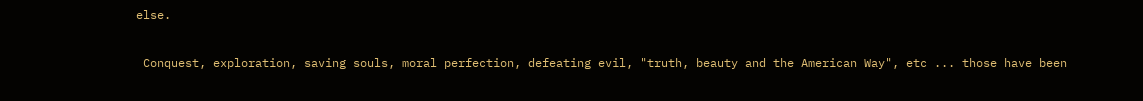else.

 Conquest, exploration, saving souls, moral perfection, defeating evil, "truth, beauty and the American Way", etc ... those have been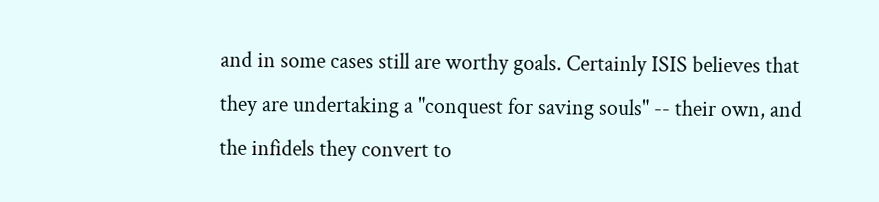and in some cases still are worthy goals. Certainly ISIS believes that they are undertaking a "conquest for saving souls" -- their own, and the infidels they convert to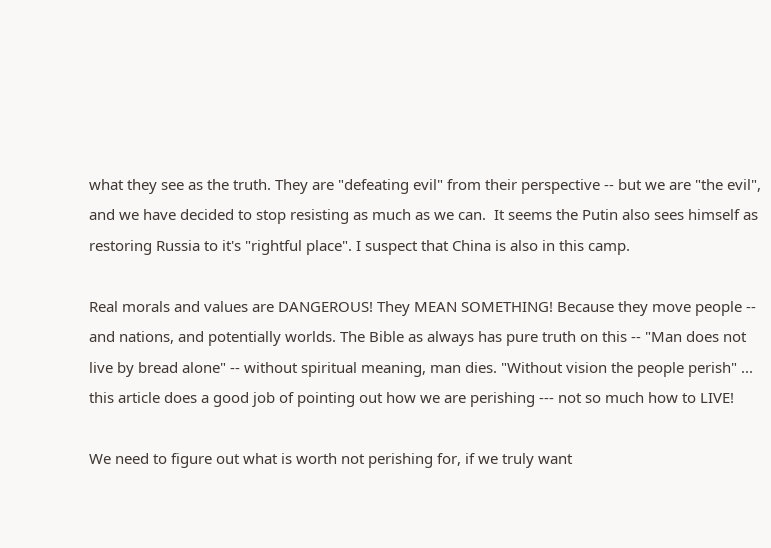what they see as the truth. They are "defeating evil" from their perspective -- but we are "the evil", and we have decided to stop resisting as much as we can.  It seems the Putin also sees himself as restoring Russia to it's "rightful place". I suspect that China is also in this camp.

Real morals and values are DANGEROUS! They MEAN SOMETHING! Because they move people -- and nations, and potentially worlds. The Bible as always has pure truth on this -- "Man does not live by bread alone" -- without spiritual meaning, man dies. "Without vision the people perish" ... this article does a good job of pointing out how we are perishing --- not so much how to LIVE!

We need to figure out what is worth not perishing for, if we truly want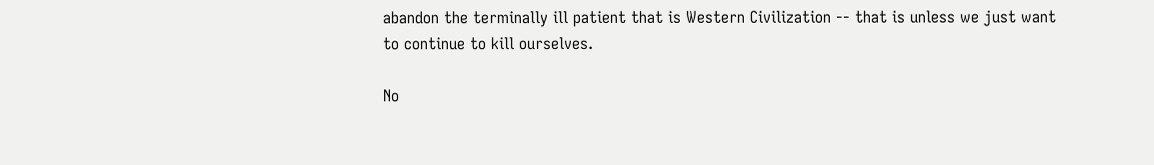abandon the terminally ill patient that is Western Civilization -- that is unless we just want to continue to kill ourselves.

No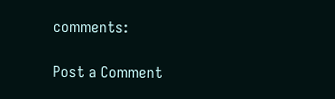comments:

Post a Comment